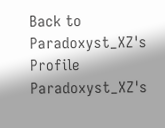Back to Paradoxyst_XZ's Profile Paradoxyst_XZ's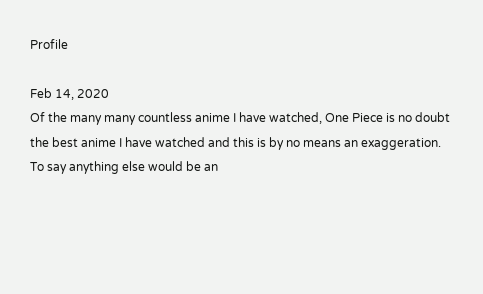Profile

Feb 14, 2020
Of the many many countless anime I have watched, One Piece is no doubt the best anime I have watched and this is by no means an exaggeration. To say anything else would be an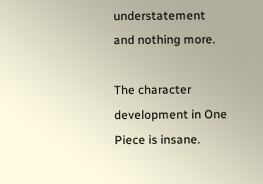understatement and nothing more.

The character development in One Piece is insane.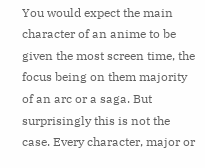You would expect the main character of an anime to be given the most screen time, the focus being on them majority of an arc or a saga. But surprisingly this is not the case. Every character, major or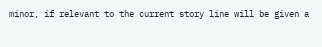minor, if relevant to the current story line will be given a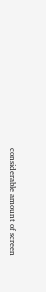considerable amount of screen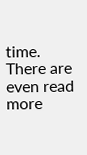time. There are even read more